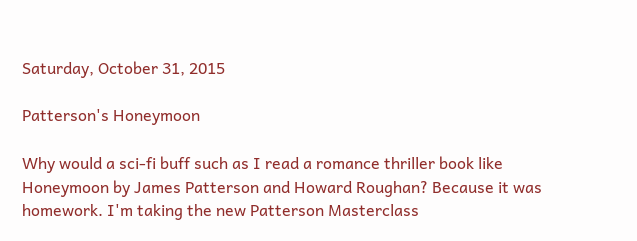Saturday, October 31, 2015

Patterson's Honeymoon

Why would a sci-fi buff such as I read a romance thriller book like Honeymoon by James Patterson and Howard Roughan? Because it was homework. I'm taking the new Patterson Masterclass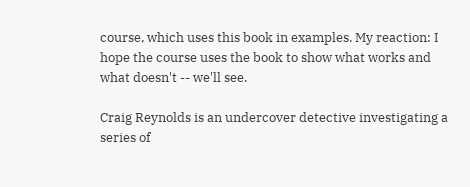course, which uses this book in examples. My reaction: I hope the course uses the book to show what works and what doesn't -- we'll see.

Craig Reynolds is an undercover detective investigating a series of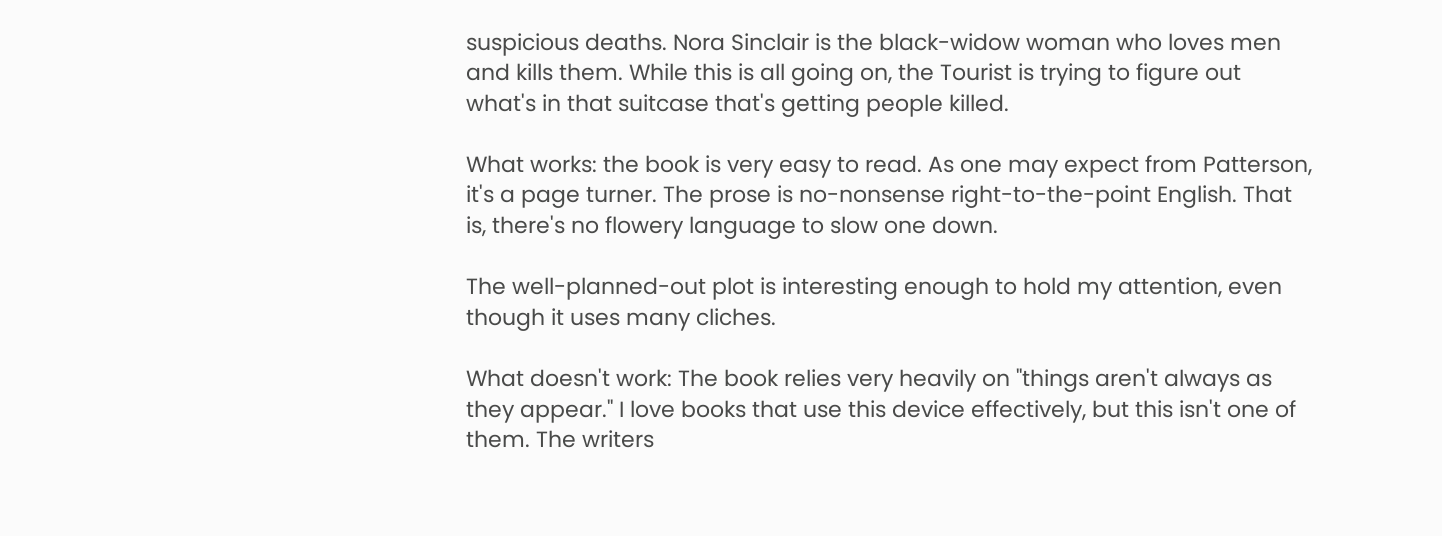suspicious deaths. Nora Sinclair is the black-widow woman who loves men and kills them. While this is all going on, the Tourist is trying to figure out what's in that suitcase that's getting people killed.

What works: the book is very easy to read. As one may expect from Patterson, it's a page turner. The prose is no-nonsense right-to-the-point English. That is, there's no flowery language to slow one down.

The well-planned-out plot is interesting enough to hold my attention, even though it uses many cliches.

What doesn't work: The book relies very heavily on "things aren't always as they appear." I love books that use this device effectively, but this isn't one of them. The writers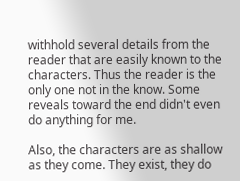withhold several details from the reader that are easily known to the characters. Thus the reader is the only one not in the know. Some reveals toward the end didn't even do anything for me.

Also, the characters are as shallow as they come. They exist, they do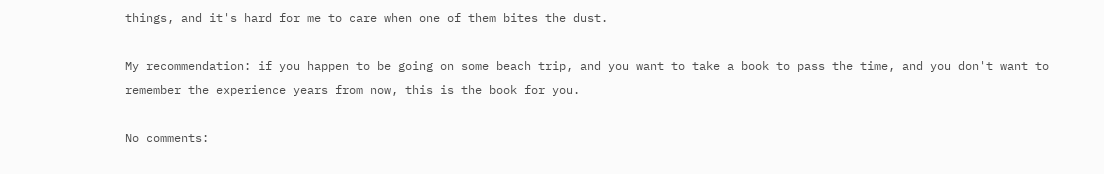things, and it's hard for me to care when one of them bites the dust.

My recommendation: if you happen to be going on some beach trip, and you want to take a book to pass the time, and you don't want to remember the experience years from now, this is the book for you.

No comments: